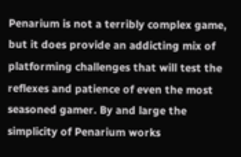Penarium is not a terribly complex game, but it does provide an addicting mix of platforming challenges that will test the reflexes and patience of even the most seasoned gamer. By and large the simplicity of Penarium works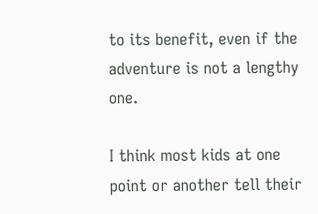to its benefit, even if the adventure is not a lengthy one.

I think most kids at one point or another tell their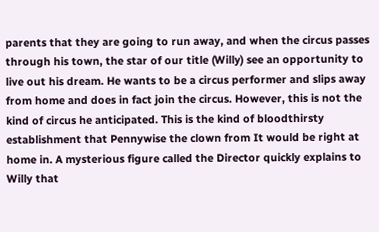parents that they are going to run away, and when the circus passes through his town, the star of our title (Willy) see an opportunity to live out his dream. He wants to be a circus performer and slips away from home and does in fact join the circus. However, this is not the kind of circus he anticipated. This is the kind of bloodthirsty establishment that Pennywise the clown from It would be right at home in. A mysterious figure called the Director quickly explains to Willy that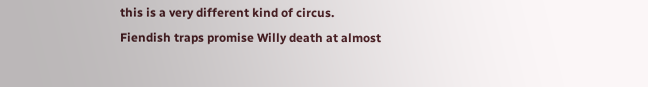this is a very different kind of circus. Fiendish traps promise Willy death at almost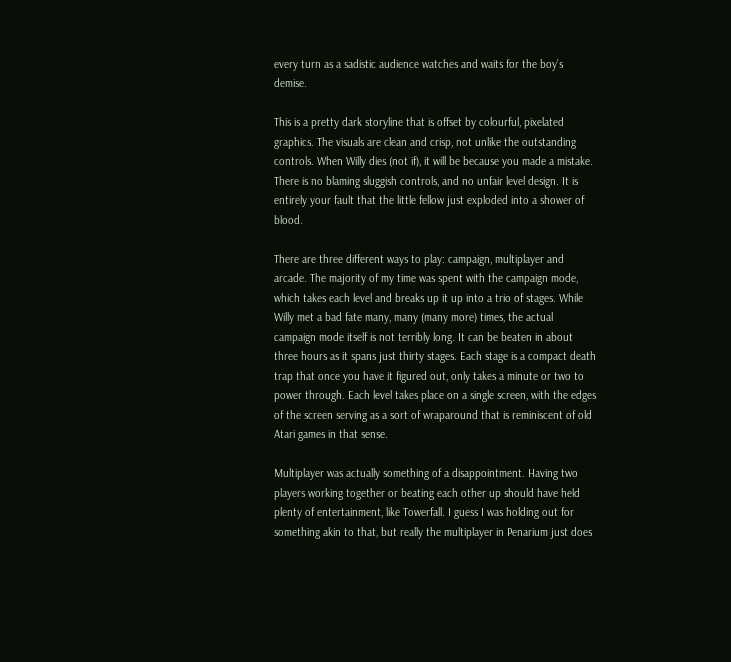every turn as a sadistic audience watches and waits for the boy’s demise.

This is a pretty dark storyline that is offset by colourful, pixelated graphics. The visuals are clean and crisp, not unlike the outstanding controls. When Willy dies (not if), it will be because you made a mistake. There is no blaming sluggish controls, and no unfair level design. It is entirely your fault that the little fellow just exploded into a shower of blood.

There are three different ways to play: campaign, multiplayer and arcade. The majority of my time was spent with the campaign mode, which takes each level and breaks up it up into a trio of stages. While Willy met a bad fate many, many (many more) times, the actual campaign mode itself is not terribly long. It can be beaten in about three hours as it spans just thirty stages. Each stage is a compact death trap that once you have it figured out, only takes a minute or two to power through. Each level takes place on a single screen, with the edges of the screen serving as a sort of wraparound that is reminiscent of old Atari games in that sense.

Multiplayer was actually something of a disappointment. Having two players working together or beating each other up should have held plenty of entertainment, like Towerfall. I guess I was holding out for something akin to that, but really the multiplayer in Penarium just does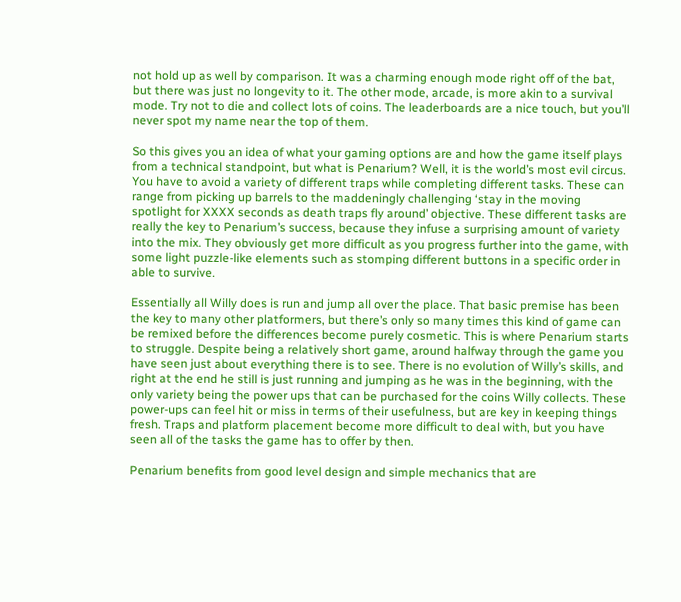not hold up as well by comparison. It was a charming enough mode right off of the bat, but there was just no longevity to it. The other mode, arcade, is more akin to a survival mode. Try not to die and collect lots of coins. The leaderboards are a nice touch, but you’ll never spot my name near the top of them.

So this gives you an idea of what your gaming options are and how the game itself plays from a technical standpoint, but what is Penarium? Well, it is the world’s most evil circus. You have to avoid a variety of different traps while completing different tasks. These can range from picking up barrels to the maddeningly challenging ‘stay in the moving spotlight for XXXX seconds as death traps fly around’ objective. These different tasks are really the key to Penarium’s success, because they infuse a surprising amount of variety into the mix. They obviously get more difficult as you progress further into the game, with some light puzzle-like elements such as stomping different buttons in a specific order in able to survive.

Essentially all Willy does is run and jump all over the place. That basic premise has been the key to many other platformers, but there’s only so many times this kind of game can be remixed before the differences become purely cosmetic. This is where Penarium starts to struggle. Despite being a relatively short game, around halfway through the game you have seen just about everything there is to see. There is no evolution of Willy’s skills, and right at the end he still is just running and jumping as he was in the beginning, with the only variety being the power ups that can be purchased for the coins Willy collects. These power-ups can feel hit or miss in terms of their usefulness, but are key in keeping things fresh. Traps and platform placement become more difficult to deal with, but you have seen all of the tasks the game has to offer by then.

Penarium benefits from good level design and simple mechanics that are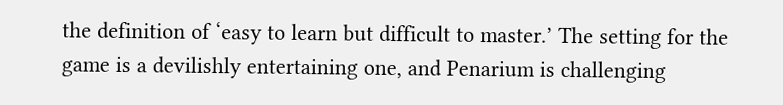the definition of ‘easy to learn but difficult to master.’ The setting for the game is a devilishly entertaining one, and Penarium is challenging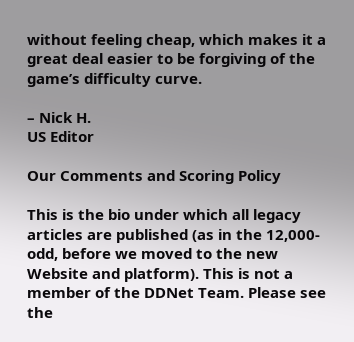without feeling cheap, which makes it a great deal easier to be forgiving of the game’s difficulty curve.

– Nick H.
US Editor

Our Comments and Scoring Policy

This is the bio under which all legacy articles are published (as in the 12,000-odd, before we moved to the new Website and platform). This is not a member of the DDNet Team. Please see the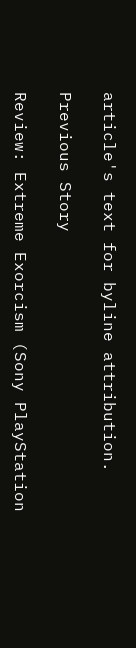article's text for byline attribution.

Previous Story

Review: Extreme Exorcism (Sony PlayStation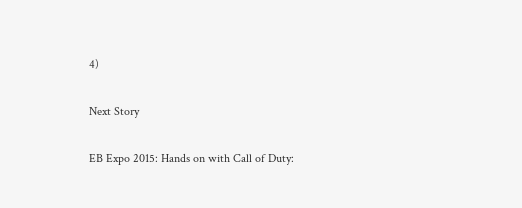4)

Next Story

EB Expo 2015: Hands on with Call of Duty: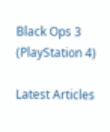Black Ops 3 (PlayStation 4)

Latest Articles